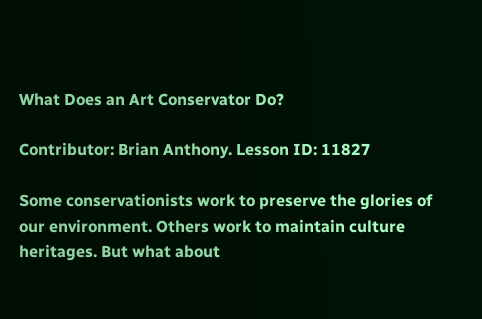What Does an Art Conservator Do?

Contributor: Brian Anthony. Lesson ID: 11827

Some conservationists work to preserve the glories of our environment. Others work to maintain culture heritages. But what about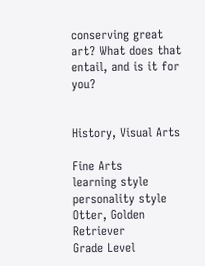conserving great art? What does that entail, and is it for you?


History, Visual Arts

Fine Arts
learning style
personality style
Otter, Golden Retriever
Grade Level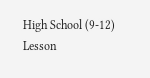High School (9-12)
Lesson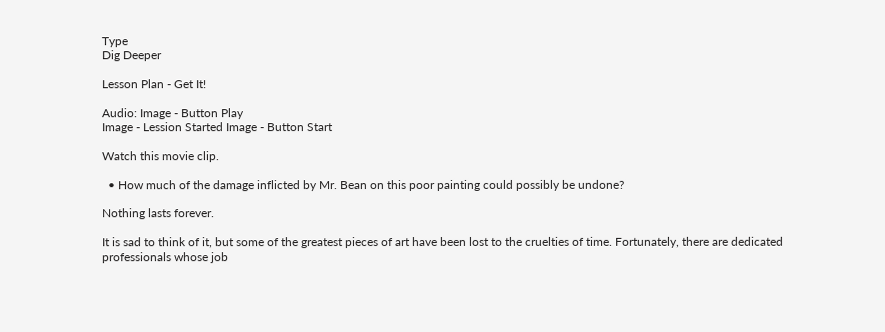Type
Dig Deeper

Lesson Plan - Get It!

Audio: Image - Button Play
Image - Lession Started Image - Button Start

Watch this movie clip.

  • How much of the damage inflicted by Mr. Bean on this poor painting could possibly be undone?

Nothing lasts forever.

It is sad to think of it, but some of the greatest pieces of art have been lost to the cruelties of time. Fortunately, there are dedicated professionals whose job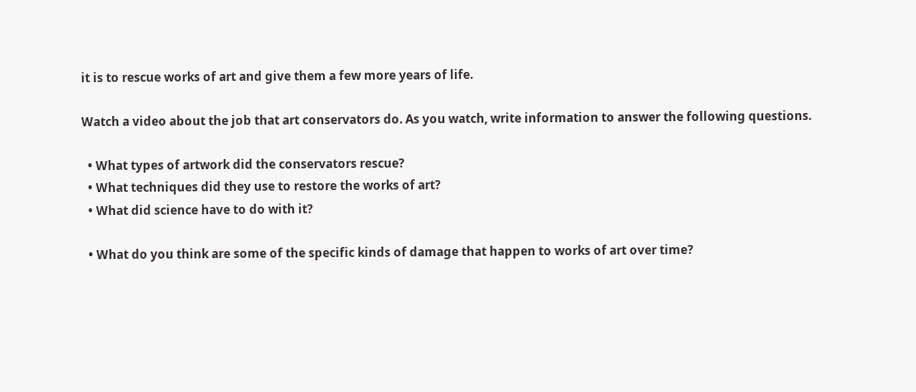it is to rescue works of art and give them a few more years of life.

Watch a video about the job that art conservators do. As you watch, write information to answer the following questions.

  • What types of artwork did the conservators rescue?
  • What techniques did they use to restore the works of art?
  • What did science have to do with it?

  • What do you think are some of the specific kinds of damage that happen to works of art over time?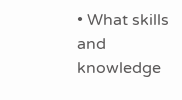• What skills and knowledge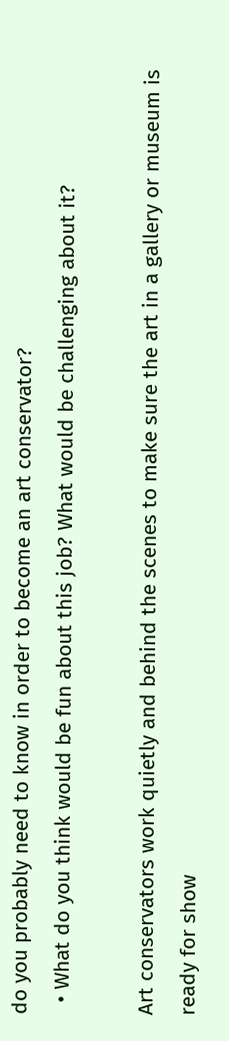do you probably need to know in order to become an art conservator?
  • What do you think would be fun about this job? What would be challenging about it?

Art conservators work quietly and behind the scenes to make sure the art in a gallery or museum is ready for show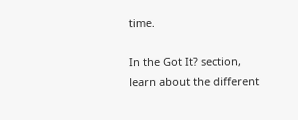time.

In the Got It? section, learn about the different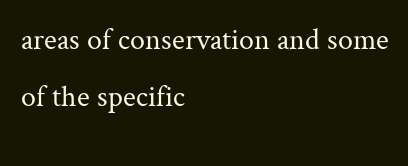areas of conservation and some of the specific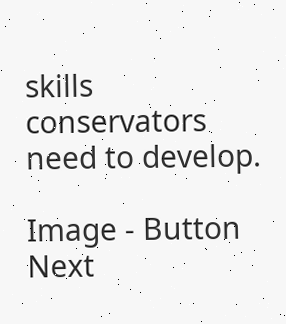skills conservators need to develop.

Image - Button Next